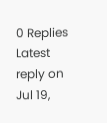0 Replies Latest reply on Jul 19,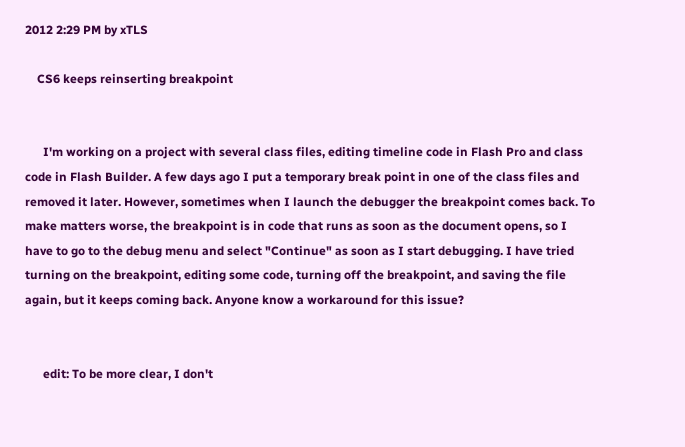2012 2:29 PM by xTLS

    CS6 keeps reinserting breakpoint


      I'm working on a project with several class files, editing timeline code in Flash Pro and class code in Flash Builder. A few days ago I put a temporary break point in one of the class files and removed it later. However, sometimes when I launch the debugger the breakpoint comes back. To make matters worse, the breakpoint is in code that runs as soon as the document opens, so I have to go to the debug menu and select "Continue" as soon as I start debugging. I have tried turning on the breakpoint, editing some code, turning off the breakpoint, and saving the file again, but it keeps coming back. Anyone know a workaround for this issue?


      edit: To be more clear, I don't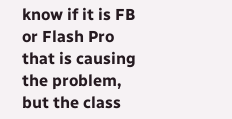know if it is FB or Flash Pro that is causing the problem, but the class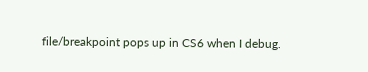file/breakpoint pops up in CS6 when I debug.